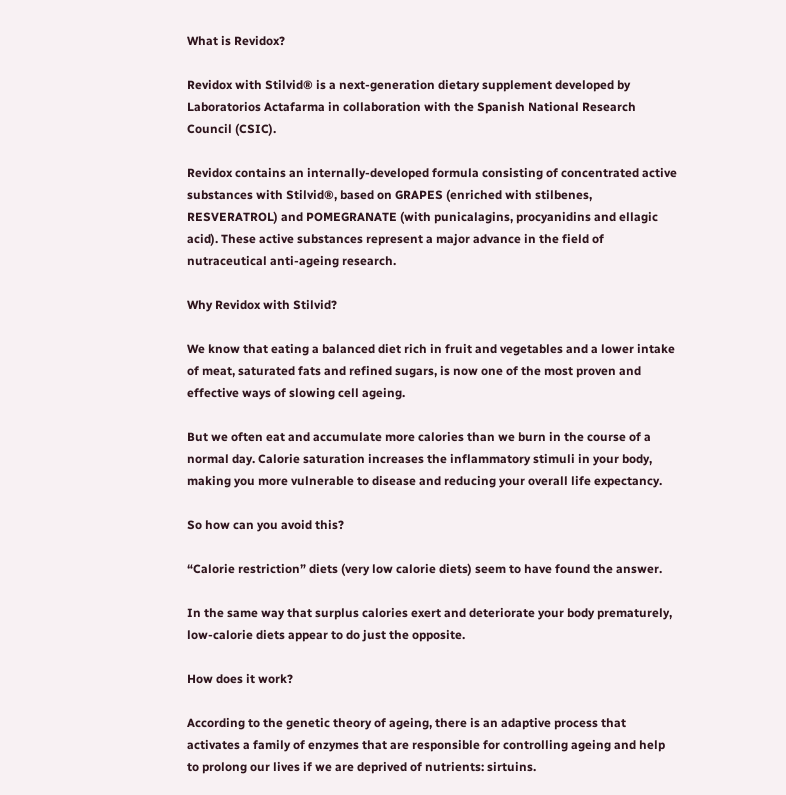What is Revidox?

Revidox with Stilvid® is a next-generation dietary supplement developed by Laboratorios Actafarma in collaboration with the Spanish National Research Council (CSIC).

Revidox contains an internally-developed formula consisting of concentrated active substances with Stilvid®, based on GRAPES (enriched with stilbenes, RESVERATROL) and POMEGRANATE (with punicalagins, procyanidins and ellagic acid). These active substances represent a major advance in the field of nutraceutical anti-ageing research.

Why Revidox with Stilvid?

We know that eating a balanced diet rich in fruit and vegetables and a lower intake of meat, saturated fats and refined sugars, is now one of the most proven and effective ways of slowing cell ageing.

But we often eat and accumulate more calories than we burn in the course of a normal day. Calorie saturation increases the inflammatory stimuli in your body, making you more vulnerable to disease and reducing your overall life expectancy.

So how can you avoid this?

“Calorie restriction” diets (very low calorie diets) seem to have found the answer.

In the same way that surplus calories exert and deteriorate your body prematurely, low-calorie diets appear to do just the opposite.

How does it work?

According to the genetic theory of ageing, there is an adaptive process that activates a family of enzymes that are responsible for controlling ageing and help to prolong our lives if we are deprived of nutrients: sirtuins.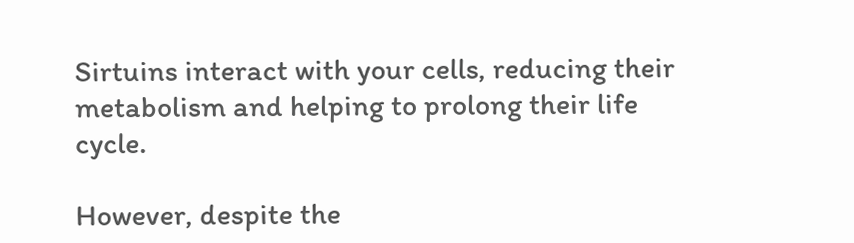Sirtuins interact with your cells, reducing their metabolism and helping to prolong their life cycle.

However, despite the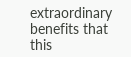extraordinary benefits that this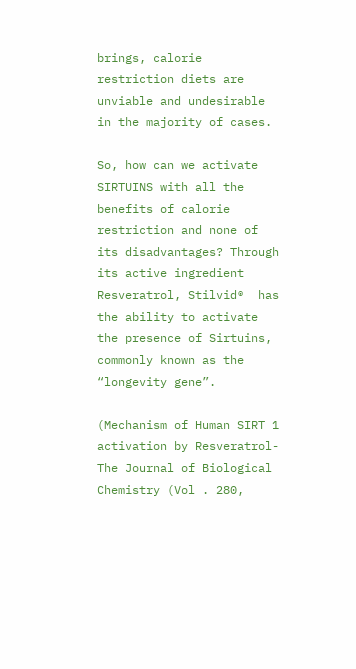brings, calorie restriction diets are unviable and undesirable in the majority of cases.

So, how can we activate SIRTUINS with all the benefits of calorie restriction and none of its disadvantages? Through its active ingredient Resveratrol, Stilvid®  has the ability to activate the presence of Sirtuins, commonly known as the “longevity gene”.

(Mechanism of Human SIRT 1 activation by Resveratrol-The Journal of Biological Chemistry (Vol . 280,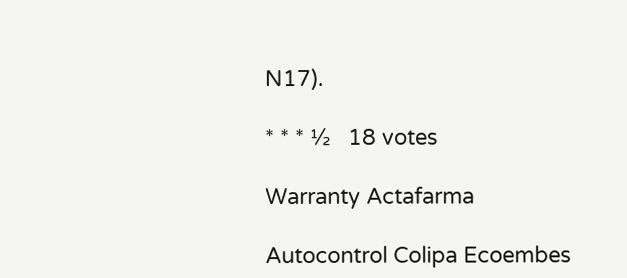N17).

* * * ½   18 votes

Warranty Actafarma

Autocontrol Colipa Ecoembes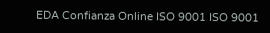EDA Confianza Online ISO 9001 ISO 9001